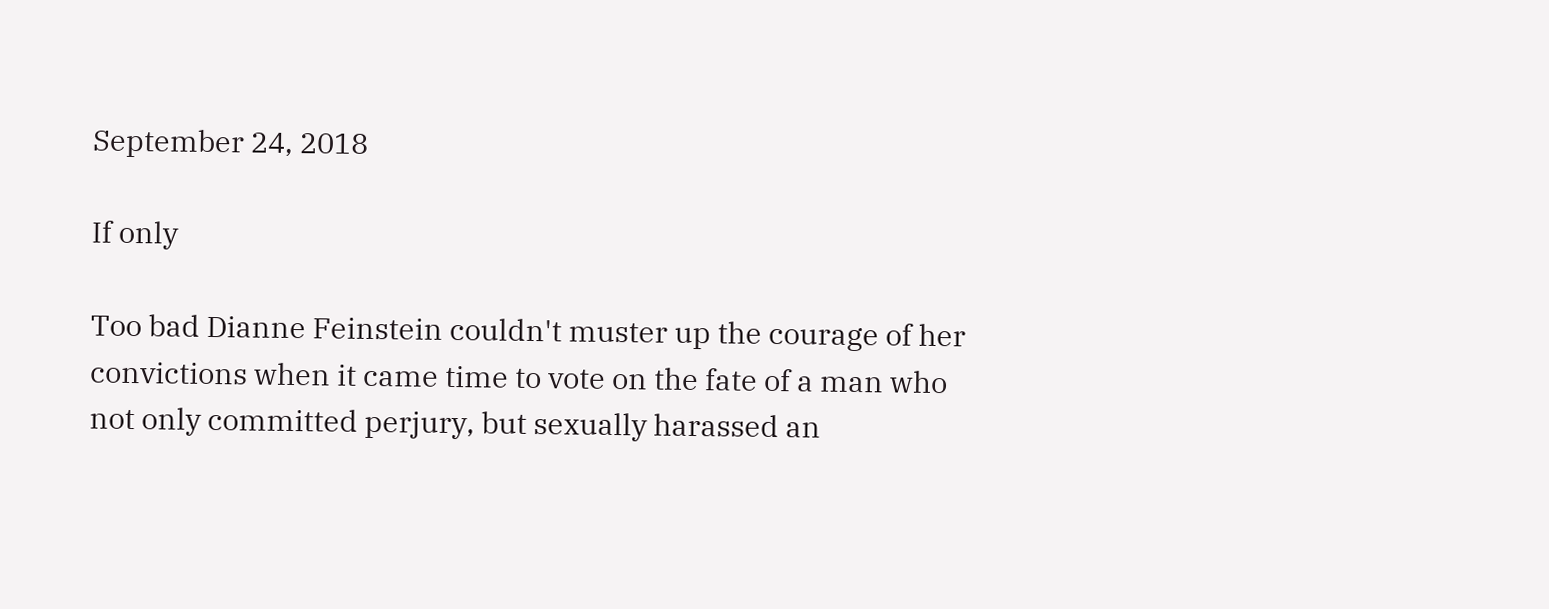September 24, 2018

If only

Too bad Dianne Feinstein couldn't muster up the courage of her convictions when it came time to vote on the fate of a man who not only committed perjury, but sexually harassed an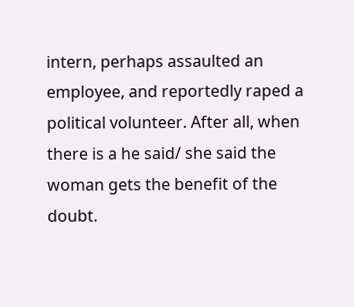intern, perhaps assaulted an employee, and reportedly raped a political volunteer. After all, when there is a he said/ she said the woman gets the benefit of the doubt.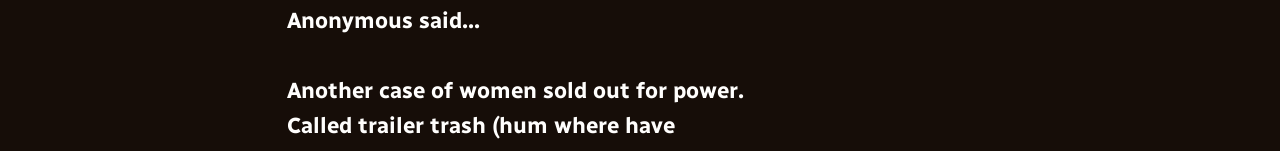Anonymous said...

Another case of women sold out for power.
Called trailer trash (hum where have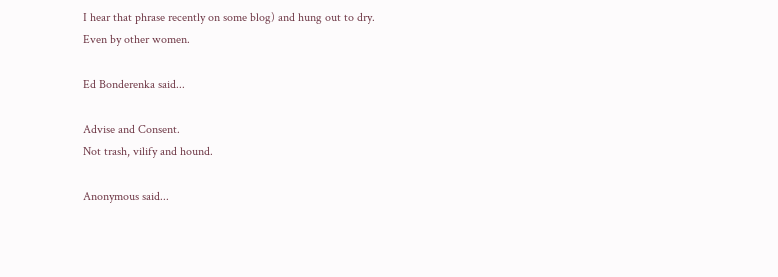I hear that phrase recently on some blog) and hung out to dry.
Even by other women.

Ed Bonderenka said...

Advise and Consent.
Not trash, vilify and hound.

Anonymous said...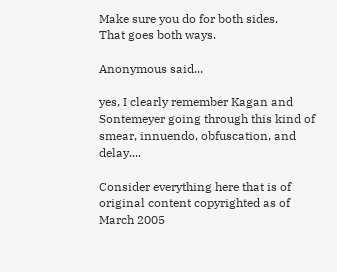Make sure you do for both sides.
That goes both ways.

Anonymous said...

yes, I clearly remember Kagan and Sontemeyer going through this kind of smear, innuendo, obfuscation, and delay....

Consider everything here that is of original content copyrighted as of March 2005